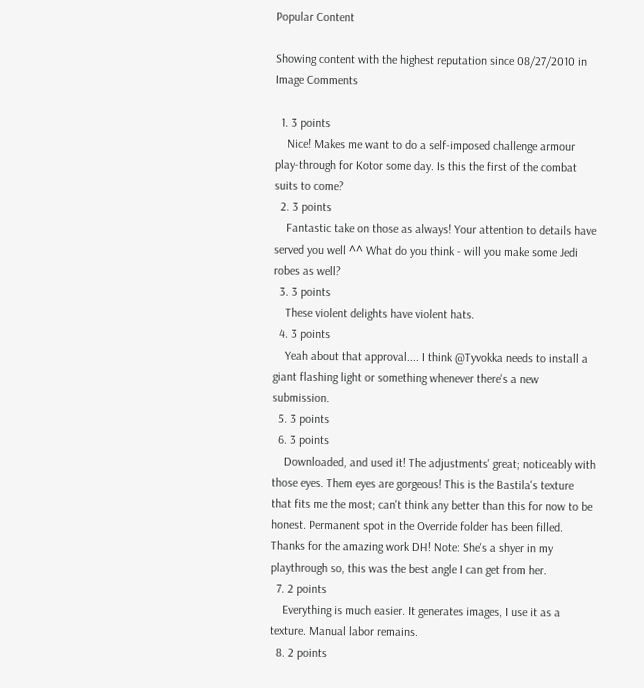Popular Content

Showing content with the highest reputation since 08/27/2010 in Image Comments

  1. 3 points
    Nice! Makes me want to do a self-imposed challenge armour play-through for Kotor some day. Is this the first of the combat suits to come?
  2. 3 points
    Fantastic take on those as always! Your attention to details have served you well ^^ What do you think - will you make some Jedi robes as well?
  3. 3 points
    These violent delights have violent hats.
  4. 3 points
    Yeah about that approval.... I think @Tyvokka needs to install a giant flashing light or something whenever there's a new submission.
  5. 3 points
  6. 3 points
    Downloaded, and used it! The adjustments' great; noticeably with those eyes. Them eyes are gorgeous! This is the Bastila's texture that fits me the most; can't think any better than this for now to be honest. Permanent spot in the Override folder has been filled. Thanks for the amazing work DH! Note: She's a shyer in my playthrough so, this was the best angle I can get from her.
  7. 2 points
    Everything is much easier. It generates images, I use it as a texture. Manual labor remains.
  8. 2 points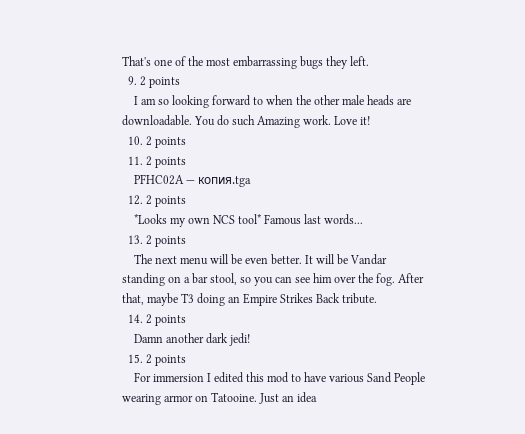That's one of the most embarrassing bugs they left.
  9. 2 points
    I am so looking forward to when the other male heads are downloadable. You do such Amazing work. Love it!
  10. 2 points
  11. 2 points
    PFHC02A — копия.tga
  12. 2 points
    *Looks my own NCS tool* Famous last words...
  13. 2 points
    The next menu will be even better. It will be Vandar standing on a bar stool, so you can see him over the fog. After that, maybe T3 doing an Empire Strikes Back tribute.
  14. 2 points
    Damn another dark jedi!
  15. 2 points
    For immersion I edited this mod to have various Sand People wearing armor on Tatooine. Just an idea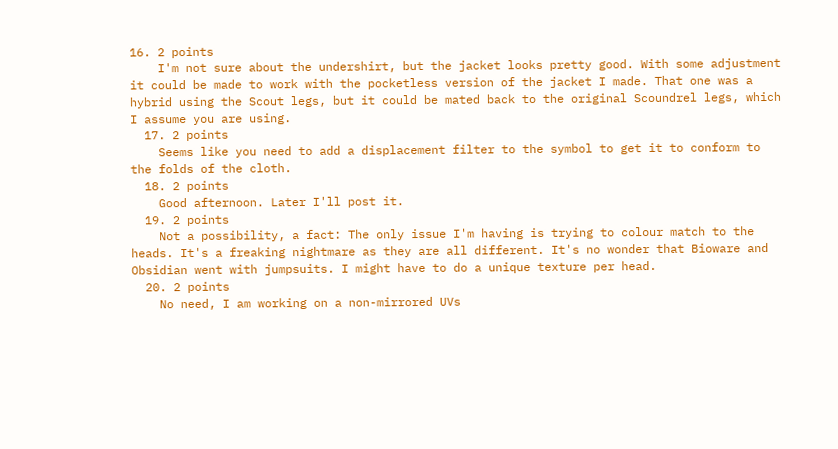16. 2 points
    I'm not sure about the undershirt, but the jacket looks pretty good. With some adjustment it could be made to work with the pocketless version of the jacket I made. That one was a hybrid using the Scout legs, but it could be mated back to the original Scoundrel legs, which I assume you are using.
  17. 2 points
    Seems like you need to add a displacement filter to the symbol to get it to conform to the folds of the cloth.
  18. 2 points
    Good afternoon. Later I'll post it.
  19. 2 points
    Not a possibility, a fact: The only issue I'm having is trying to colour match to the heads. It's a freaking nightmare as they are all different. It's no wonder that Bioware and Obsidian went with jumpsuits. I might have to do a unique texture per head.
  20. 2 points
    No need, I am working on a non-mirrored UVs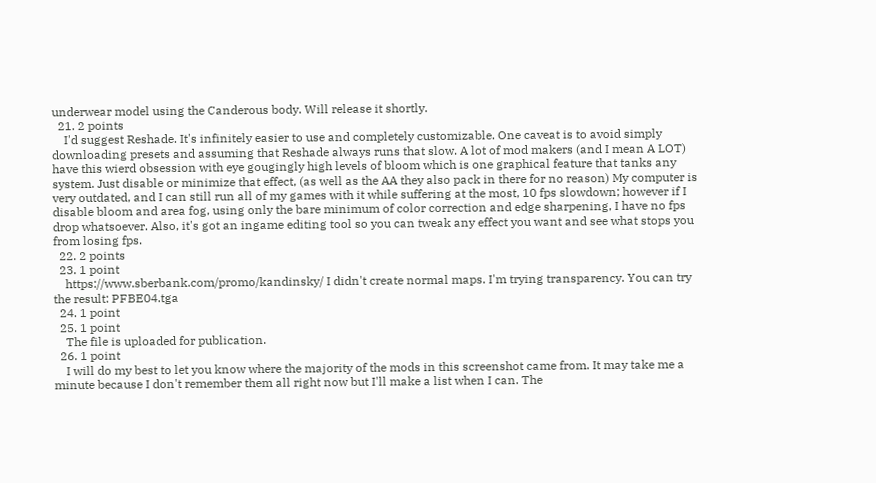underwear model using the Canderous body. Will release it shortly.
  21. 2 points
    I'd suggest Reshade. It's infinitely easier to use and completely customizable. One caveat is to avoid simply downloading presets and assuming that Reshade always runs that slow. A lot of mod makers (and I mean A LOT) have this wierd obsession with eye gougingly high levels of bloom which is one graphical feature that tanks any system. Just disable or minimize that effect, (as well as the AA they also pack in there for no reason) My computer is very outdated, and I can still run all of my games with it while suffering at the most, 10 fps slowdown; however if I disable bloom and area fog, using only the bare minimum of color correction and edge sharpening, I have no fps drop whatsoever. Also, it's got an ingame editing tool so you can tweak any effect you want and see what stops you from losing fps.
  22. 2 points
  23. 1 point
    https://www.sberbank.com/promo/kandinsky/ I didn't create normal maps. I'm trying transparency. You can try the result: PFBE04.tga
  24. 1 point
  25. 1 point
    The file is uploaded for publication.
  26. 1 point
    I will do my best to let you know where the majority of the mods in this screenshot came from. It may take me a minute because I don't remember them all right now but I'll make a list when I can. The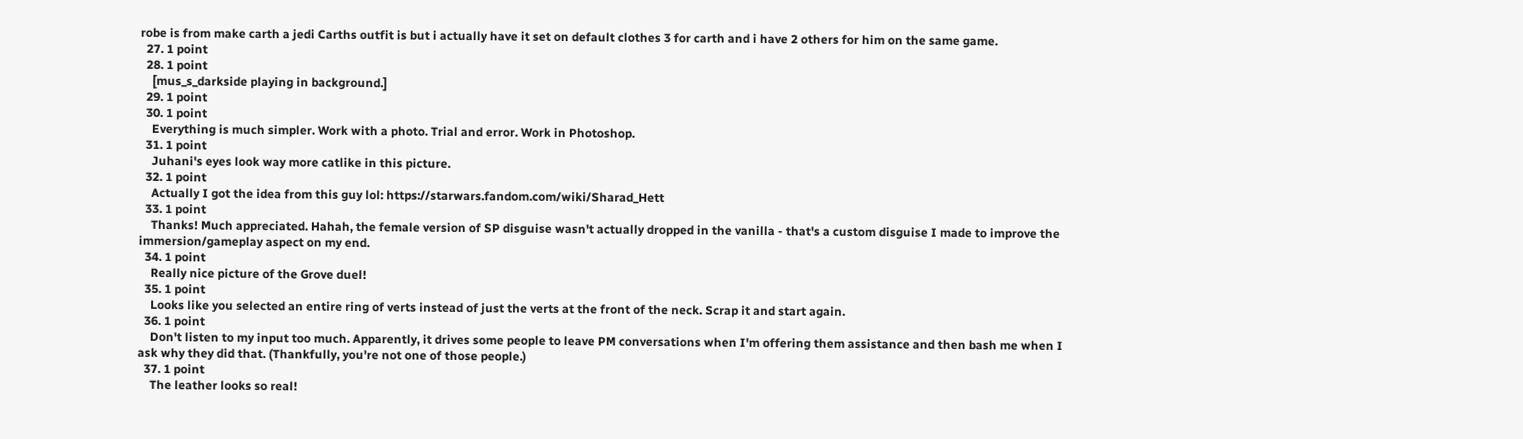robe is from make carth a jedi Carths outfit is but i actually have it set on default clothes 3 for carth and i have 2 others for him on the same game.
  27. 1 point
  28. 1 point
    [mus_s_darkside playing in background.]
  29. 1 point
  30. 1 point
    Everything is much simpler. Work with a photo. Trial and error. Work in Photoshop.
  31. 1 point
    Juhani's eyes look way more catlike in this picture.
  32. 1 point
    Actually I got the idea from this guy lol: https://starwars.fandom.com/wiki/Sharad_Hett
  33. 1 point
    Thanks! Much appreciated. Hahah, the female version of SP disguise wasn't actually dropped in the vanilla - that's a custom disguise I made to improve the immersion/gameplay aspect on my end.
  34. 1 point
    Really nice picture of the Grove duel!
  35. 1 point
    Looks like you selected an entire ring of verts instead of just the verts at the front of the neck. Scrap it and start again.
  36. 1 point
    Don't listen to my input too much. Apparently, it drives some people to leave PM conversations when I'm offering them assistance and then bash me when I ask why they did that. (Thankfully, you're not one of those people.)
  37. 1 point
    The leather looks so real!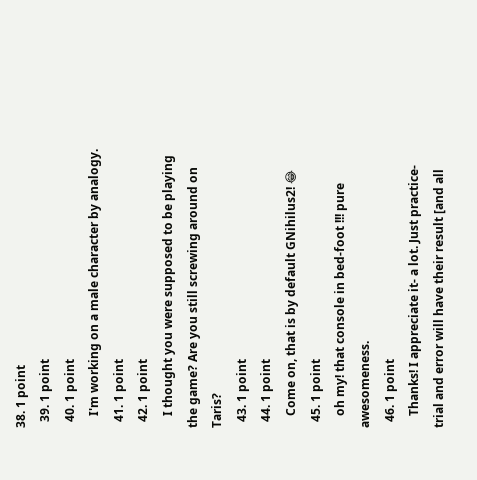38. 1 point
  39. 1 point
  40. 1 point
    I'm working on a male character by analogy.
  41. 1 point
  42. 1 point
    I thought you were supposed to be playing the game? Are you still screwing around on Taris?
  43. 1 point
  44. 1 point
    Come on, that is by default GNihilus2! 😂
  45. 1 point
    oh my! that console in bed-foot !!! pure awesomeness.
  46. 1 point
    Thanks! I appreciate it- a lot. Just practice- trial and error will have their result [and all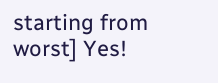starting from worst] Yes!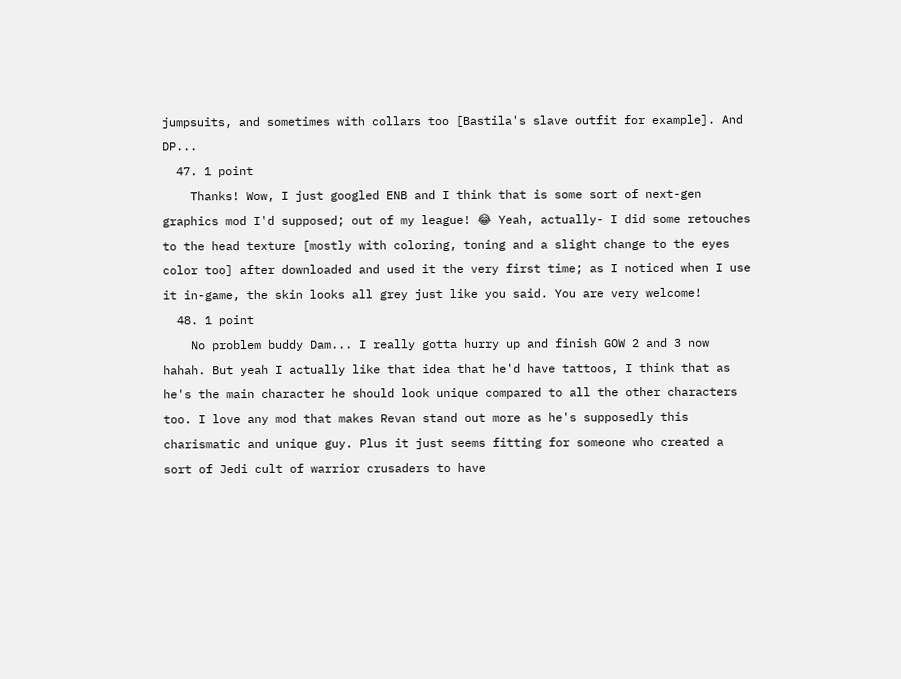jumpsuits, and sometimes with collars too [Bastila's slave outfit for example]. And DP...
  47. 1 point
    Thanks! Wow, I just googled ENB and I think that is some sort of next-gen graphics mod I'd supposed; out of my league! 😂 Yeah, actually- I did some retouches to the head texture [mostly with coloring, toning and a slight change to the eyes color too] after downloaded and used it the very first time; as I noticed when I use it in-game, the skin looks all grey just like you said. You are very welcome!
  48. 1 point
    No problem buddy Dam... I really gotta hurry up and finish GOW 2 and 3 now hahah. But yeah I actually like that idea that he'd have tattoos, I think that as he's the main character he should look unique compared to all the other characters too. I love any mod that makes Revan stand out more as he's supposedly this charismatic and unique guy. Plus it just seems fitting for someone who created a sort of Jedi cult of warrior crusaders to have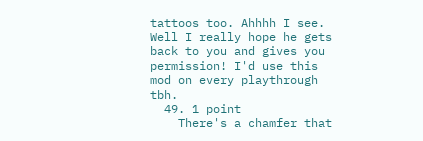tattoos too. Ahhhh I see. Well I really hope he gets back to you and gives you permission! I'd use this mod on every playthrough tbh.
  49. 1 point
    There's a chamfer that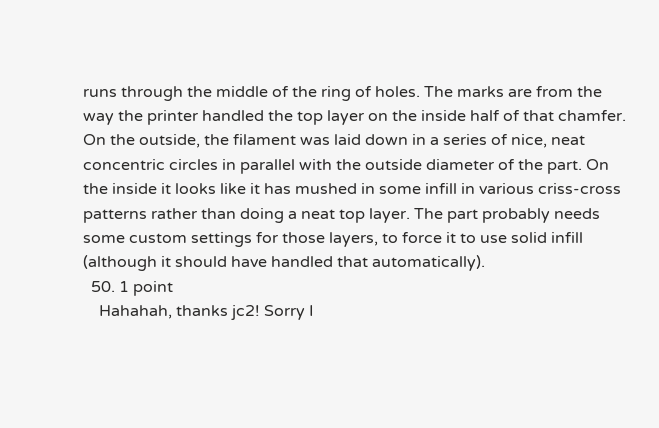runs through the middle of the ring of holes. The marks are from the way the printer handled the top layer on the inside half of that chamfer. On the outside, the filament was laid down in a series of nice, neat concentric circles in parallel with the outside diameter of the part. On the inside it looks like it has mushed in some infill in various criss-cross patterns rather than doing a neat top layer. The part probably needs some custom settings for those layers, to force it to use solid infill (although it should have handled that automatically).
  50. 1 point
    Hahahah, thanks jc2! Sorry I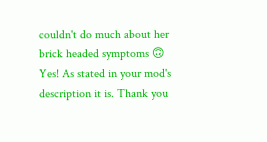couldn't do much about her brick headed symptoms 🙃 Yes! As stated in your mod's description it is. Thank you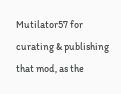Mutilator57 for curating & publishing that mod, as the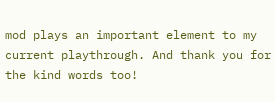mod plays an important element to my current playthrough. And thank you for the kind words too!